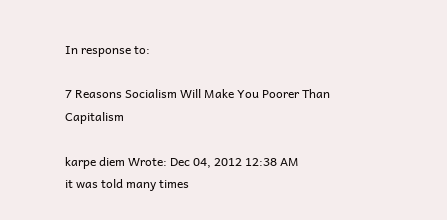In response to:

7 Reasons Socialism Will Make You Poorer Than Capitalism

karpe diem Wrote: Dec 04, 2012 12:38 AM
it was told many times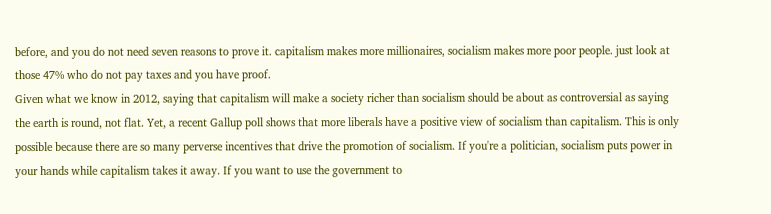before, and you do not need seven reasons to prove it. capitalism makes more millionaires, socialism makes more poor people. just look at those 47% who do not pay taxes and you have proof.
Given what we know in 2012, saying that capitalism will make a society richer than socialism should be about as controversial as saying the earth is round, not flat. Yet, a recent Gallup poll shows that more liberals have a positive view of socialism than capitalism. This is only possible because there are so many perverse incentives that drive the promotion of socialism. If you're a politician, socialism puts power in your hands while capitalism takes it away. If you want to use the government to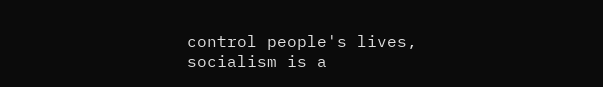control people's lives, socialism is a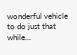wonderful vehicle to do just that while...